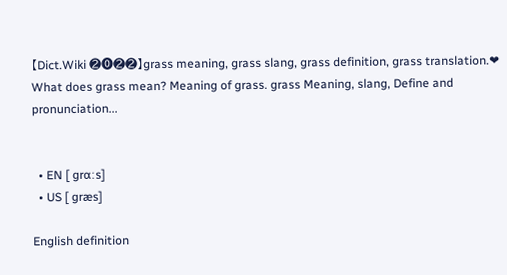【Dict.Wiki ❷⓿❷❷】grass meaning, grass slang, grass definition, grass translation.❤ What does grass mean? Meaning of grass. grass Meaning, slang, Define and pronunciation...


  • EN [ ɡrɑːs]
  • US [ ɡræs]

English definition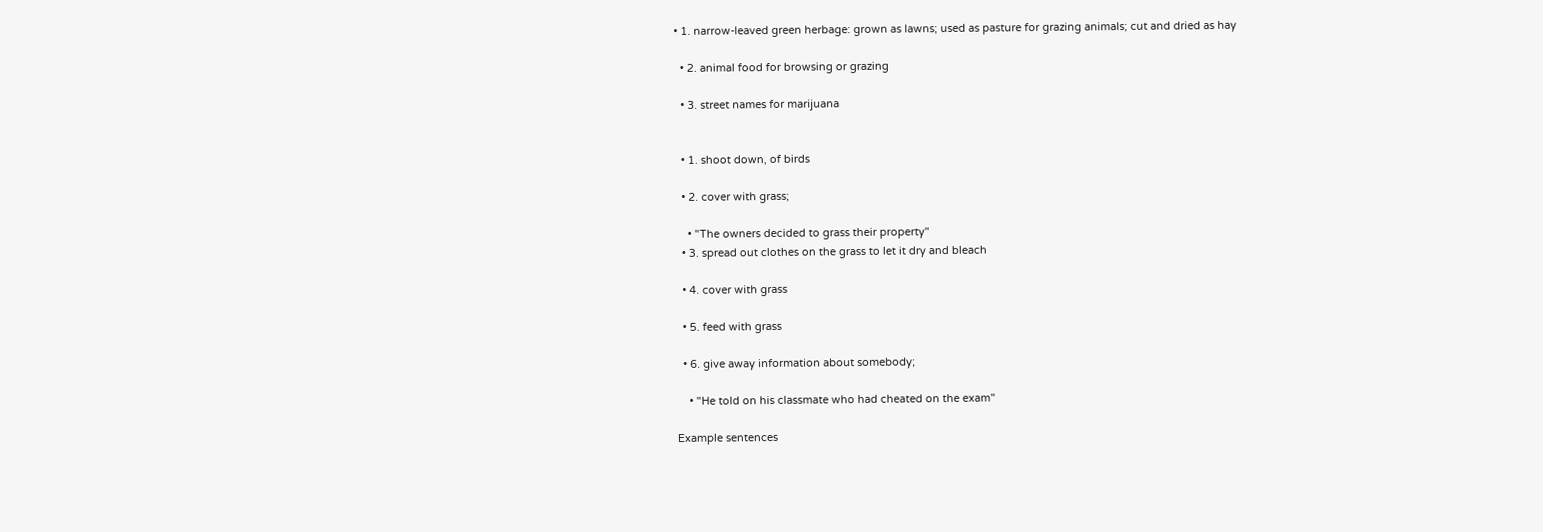• 1. narrow-leaved green herbage: grown as lawns; used as pasture for grazing animals; cut and dried as hay

  • 2. animal food for browsing or grazing

  • 3. street names for marijuana


  • 1. shoot down, of birds

  • 2. cover with grass;

    • "The owners decided to grass their property"
  • 3. spread out clothes on the grass to let it dry and bleach

  • 4. cover with grass

  • 5. feed with grass

  • 6. give away information about somebody;

    • "He told on his classmate who had cheated on the exam"

Example sentences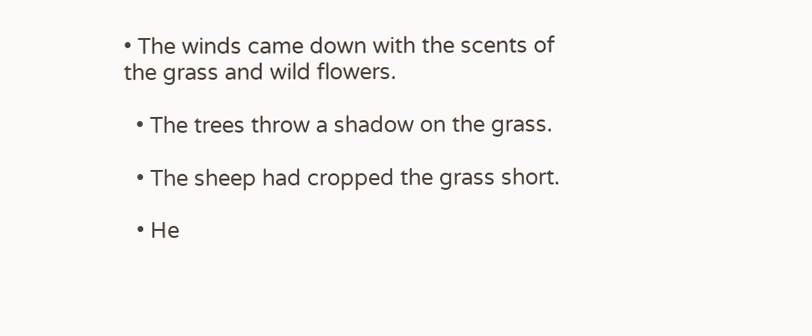• The winds came down with the scents of the grass and wild flowers.

  • The trees throw a shadow on the grass.

  • The sheep had cropped the grass short.

  • He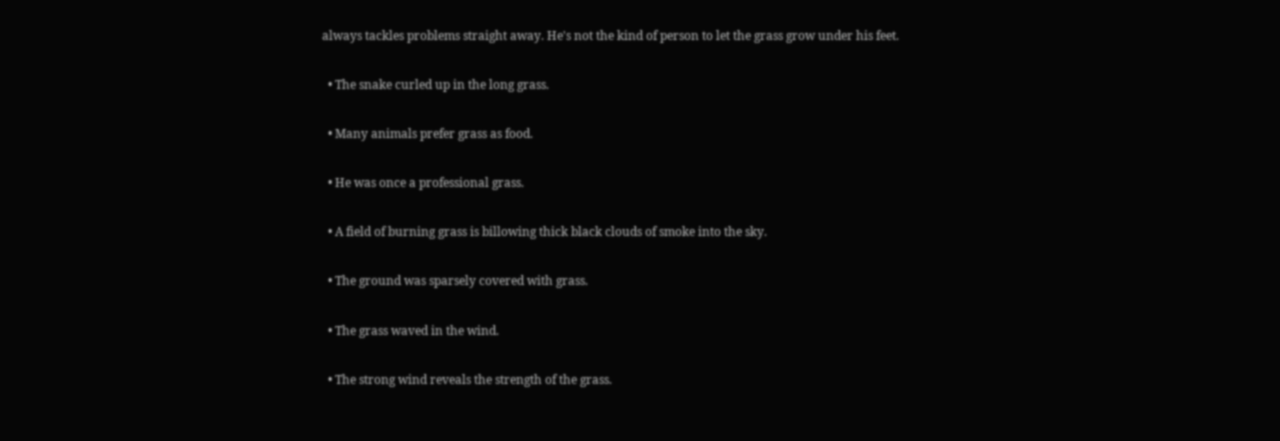always tackles problems straight away. He's not the kind of person to let the grass grow under his feet.

  • The snake curled up in the long grass.

  • Many animals prefer grass as food.

  • He was once a professional grass.

  • A field of burning grass is billowing thick black clouds of smoke into the sky.

  • The ground was sparsely covered with grass.

  • The grass waved in the wind.

  • The strong wind reveals the strength of the grass.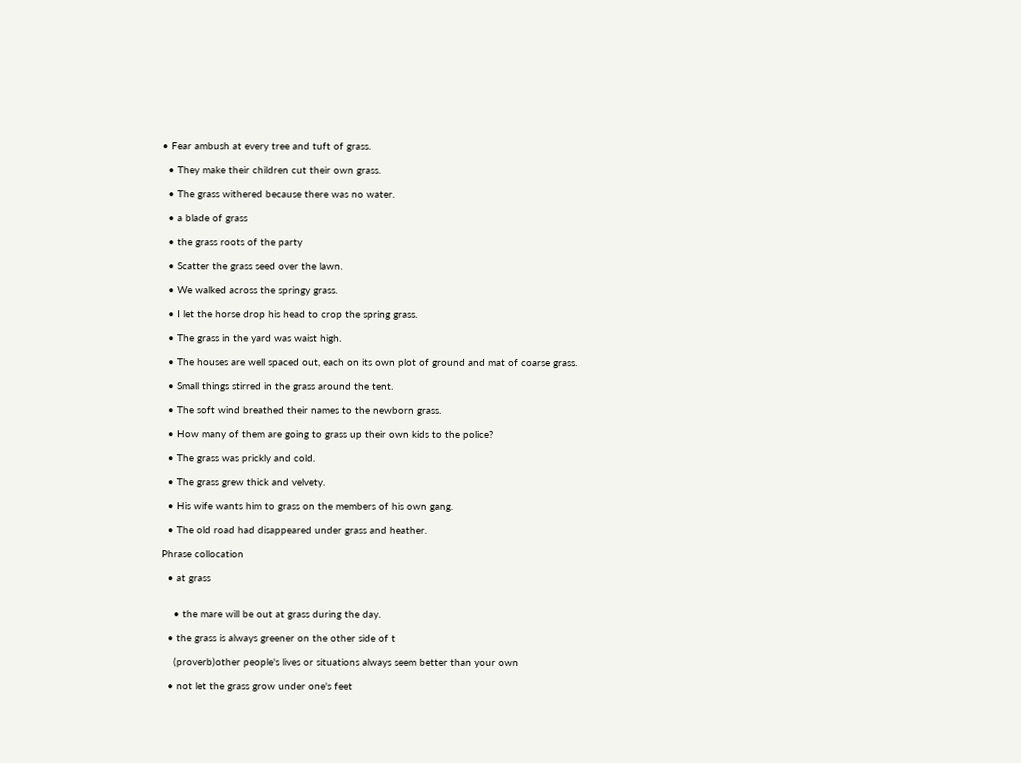• Fear ambush at every tree and tuft of grass.

  • They make their children cut their own grass.

  • The grass withered because there was no water.

  • a blade of grass

  • the grass roots of the party

  • Scatter the grass seed over the lawn.

  • We walked across the springy grass.

  • I let the horse drop his head to crop the spring grass.

  • The grass in the yard was waist high.

  • The houses are well spaced out, each on its own plot of ground and mat of coarse grass.

  • Small things stirred in the grass around the tent.

  • The soft wind breathed their names to the newborn grass.

  • How many of them are going to grass up their own kids to the police?

  • The grass was prickly and cold.

  • The grass grew thick and velvety.

  • His wife wants him to grass on the members of his own gang.

  • The old road had disappeared under grass and heather.

Phrase collocation

  • at grass


    • the mare will be out at grass during the day.

  • the grass is always greener on the other side of t

    (proverb)other people's lives or situations always seem better than your own

  • not let the grass grow under one's feet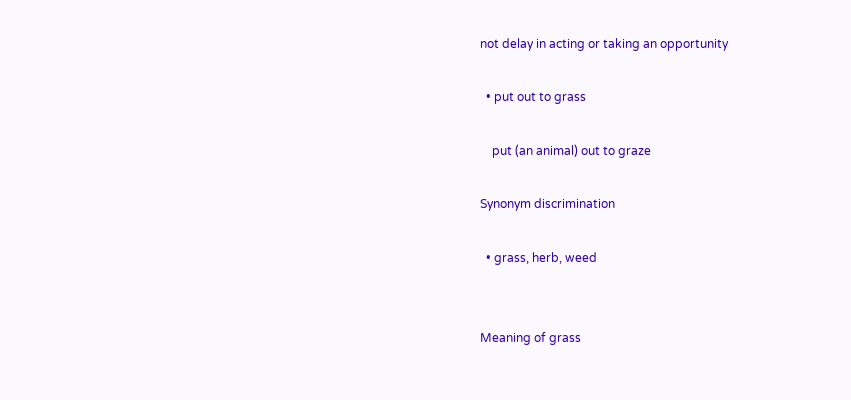not delay in acting or taking an opportunity

  • put out to grass

    put (an animal) out to graze

Synonym discrimination

  • grass, herb, weed


Meaning of grass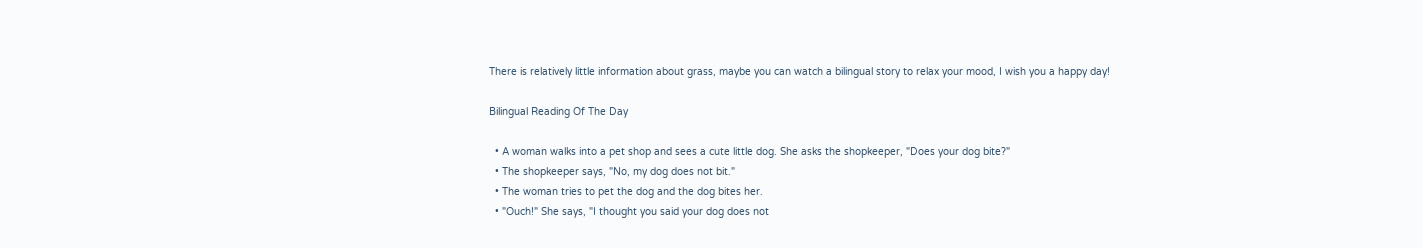There is relatively little information about grass, maybe you can watch a bilingual story to relax your mood, I wish you a happy day!

Bilingual Reading Of The Day

  • A woman walks into a pet shop and sees a cute little dog. She asks the shopkeeper, "Does your dog bite?"
  • The shopkeeper says, "No, my dog does not bit."
  • The woman tries to pet the dog and the dog bites her.
  • "Ouch!" She says, "I thought you said your dog does not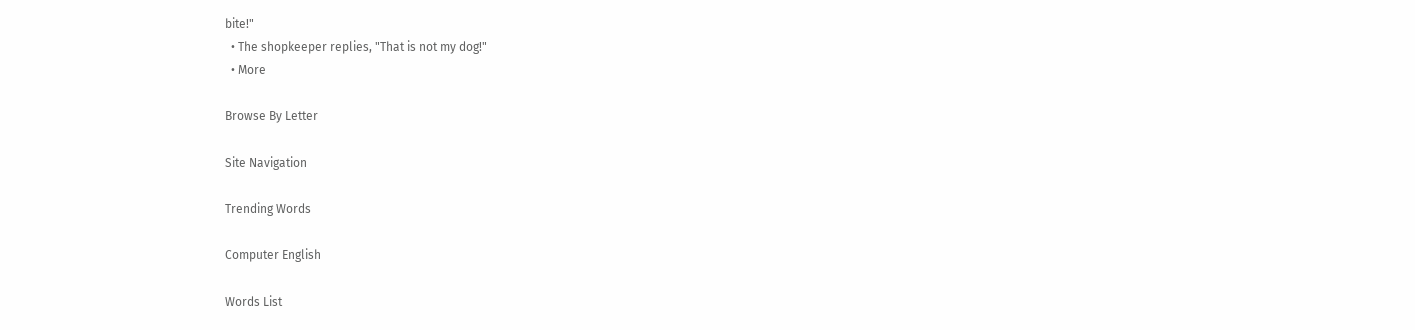bite!"
  • The shopkeeper replies, "That is not my dog!"
  • More

Browse By Letter

Site Navigation

Trending Words

Computer English

Words List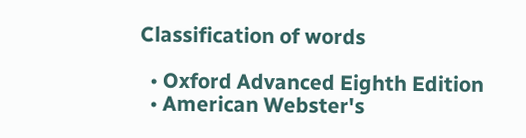Classification of words

  • Oxford Advanced Eighth Edition
  • American Webster's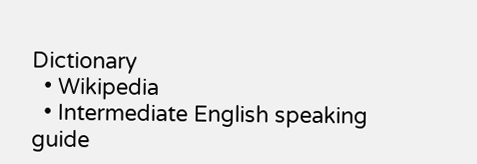Dictionary
  • Wikipedia
  • Intermediate English speaking guide